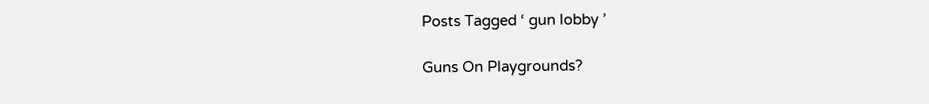Posts Tagged ‘ gun lobby ’

Guns On Playgrounds?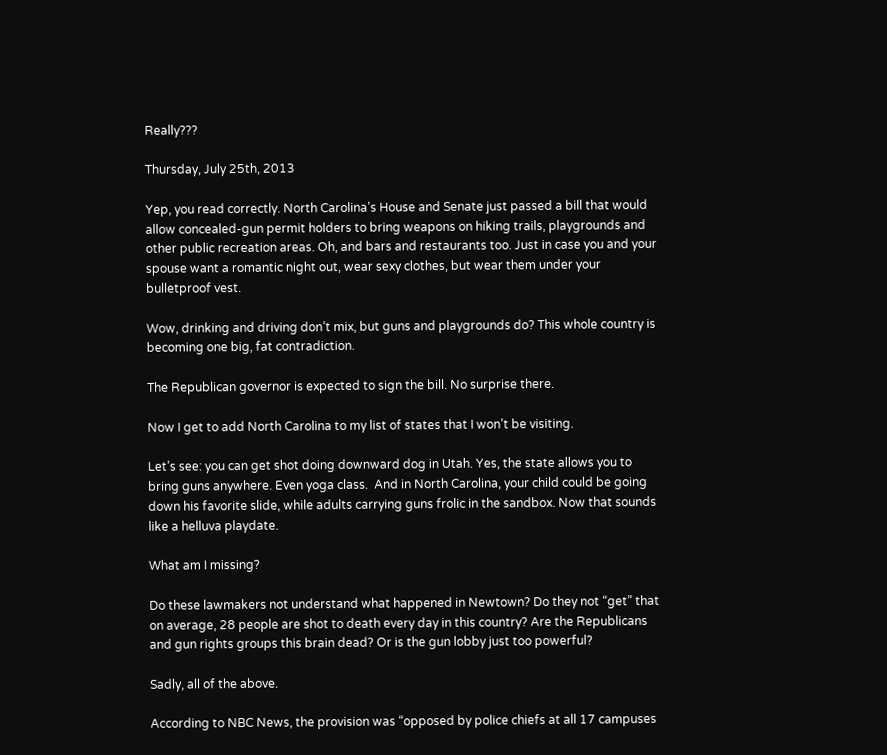Really???

Thursday, July 25th, 2013

Yep, you read correctly. North Carolina’s House and Senate just passed a bill that would allow concealed-gun permit holders to bring weapons on hiking trails, playgrounds and other public recreation areas. Oh, and bars and restaurants too. Just in case you and your spouse want a romantic night out, wear sexy clothes, but wear them under your bulletproof vest.

Wow, drinking and driving don’t mix, but guns and playgrounds do? This whole country is becoming one big, fat contradiction.

The Republican governor is expected to sign the bill. No surprise there.

Now I get to add North Carolina to my list of states that I won’t be visiting.

Let’s see: you can get shot doing downward dog in Utah. Yes, the state allows you to bring guns anywhere. Even yoga class.  And in North Carolina, your child could be going down his favorite slide, while adults carrying guns frolic in the sandbox. Now that sounds like a helluva playdate.

What am I missing?

Do these lawmakers not understand what happened in Newtown? Do they not “get” that on average, 28 people are shot to death every day in this country? Are the Republicans and gun rights groups this brain dead? Or is the gun lobby just too powerful?

Sadly, all of the above.

According to NBC News, the provision was “opposed by police chiefs at all 17 campuses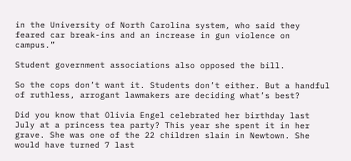in the University of North Carolina system, who said they feared car break-ins and an increase in gun violence on campus.”

Student government associations also opposed the bill.

So the cops don’t want it. Students don’t either. But a handful of ruthless, arrogant lawmakers are deciding what’s best?

Did you know that Olivia Engel celebrated her birthday last July at a princess tea party? This year she spent it in her grave. She was one of the 22 children slain in Newtown. She would have turned 7 last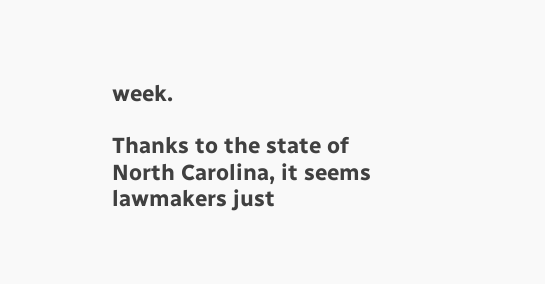week.

Thanks to the state of North Carolina, it seems lawmakers just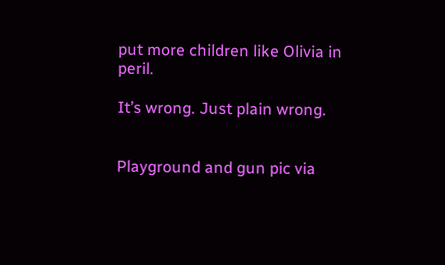put more children like Olivia in peril.

It’s wrong. Just plain wrong.


Playground and gun pic via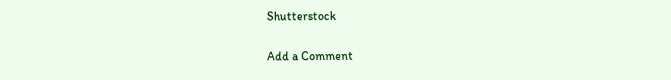Shutterstock

Add a Comment